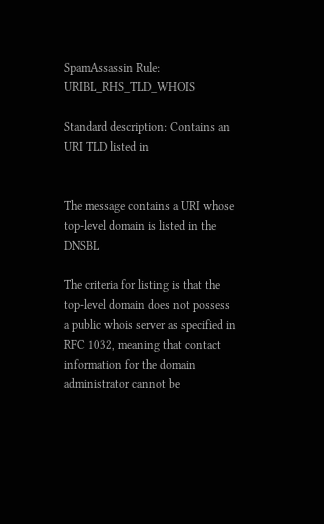SpamAssassin Rule: URIBL_RHS_TLD_WHOIS

Standard description: Contains an URI TLD listed in


The message contains a URI whose top-level domain is listed in the DNSBL

The criteria for listing is that the top-level domain does not possess a public whois server as specified in RFC 1032, meaning that contact information for the domain administrator cannot be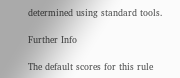determined using standard tools.

Further Info

The default scores for this rule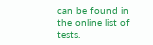can be found in the online list of tests.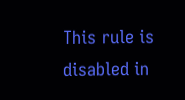This rule is disabled in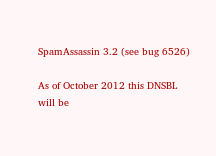SpamAssassin 3.2 (see bug 6526)

As of October 2012 this DNSBL will be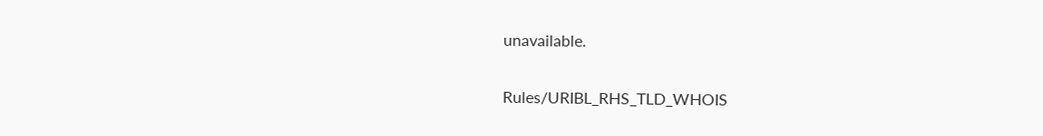unavailable.


Rules/URIBL_RHS_TLD_WHOIS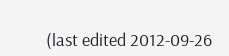(last edited 2012-09-26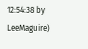12:54:38 by LeeMaguire)